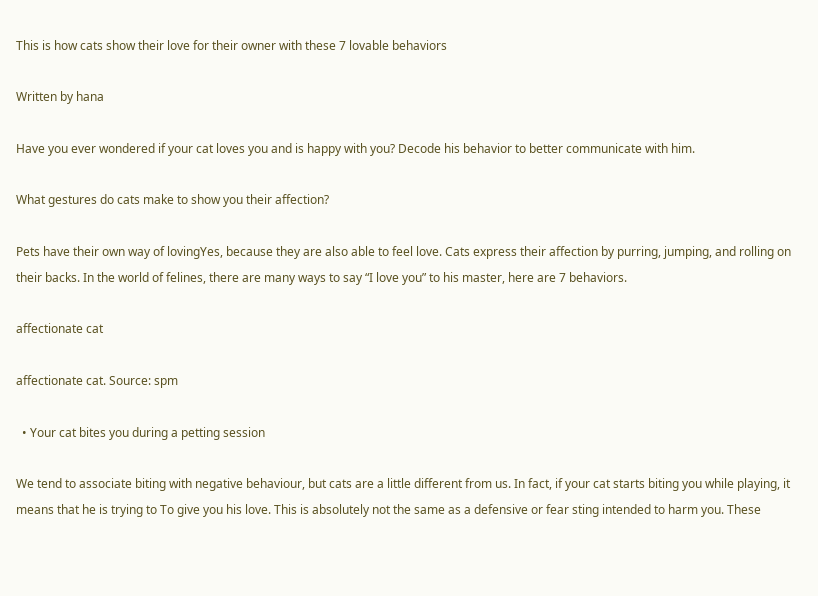This is how cats show their love for their owner with these 7 lovable behaviors

Written by hana

Have you ever wondered if your cat loves you and is happy with you? Decode his behavior to better communicate with him.

What gestures do cats make to show you their affection?

Pets have their own way of lovingYes, because they are also able to feel love. Cats express their affection by purring, jumping, and rolling on their backs. In the world of felines, there are many ways to say “I love you” to his master, here are 7 behaviors.

affectionate cat

affectionate cat. Source: spm

  • Your cat bites you during a petting session

We tend to associate biting with negative behaviour, but cats are a little different from us. In fact, if your cat starts biting you while playing, it means that he is trying to To give you his love. This is absolutely not the same as a defensive or fear sting intended to harm you. These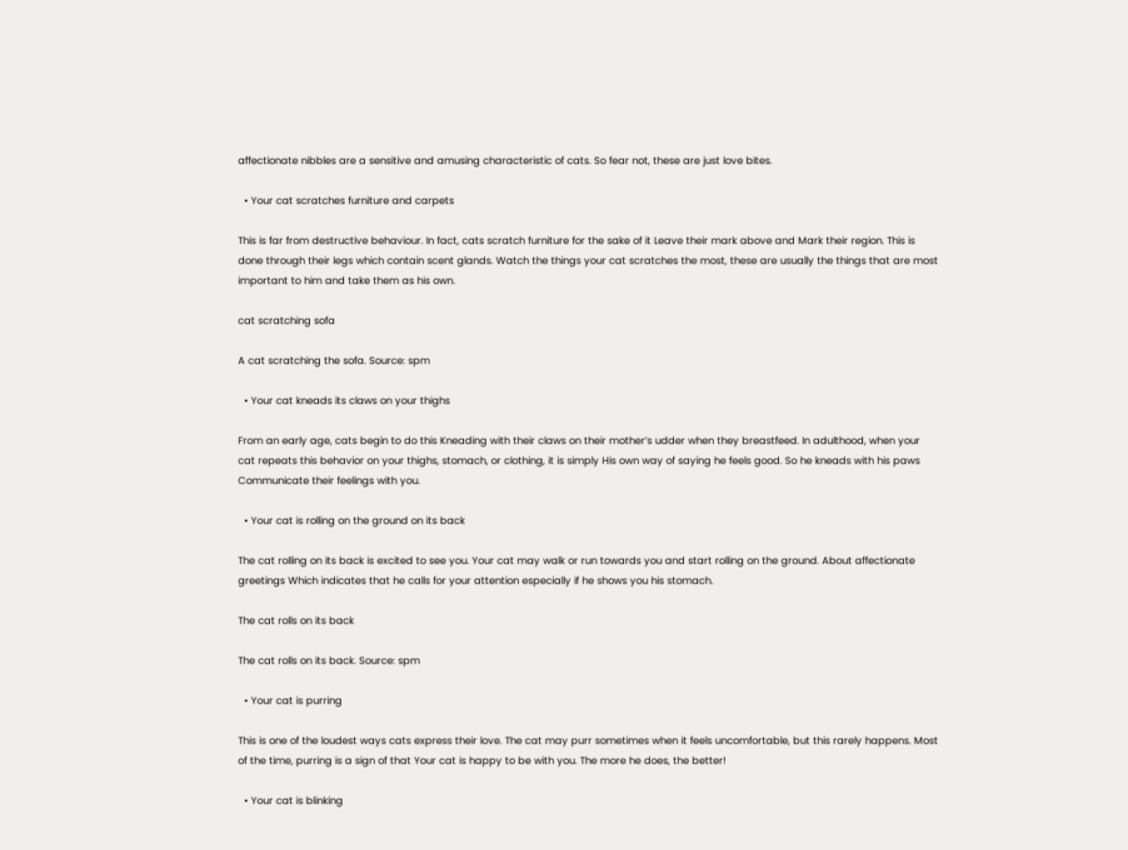affectionate nibbles are a sensitive and amusing characteristic of cats. So fear not, these are just love bites.

  • Your cat scratches furniture and carpets

This is far from destructive behaviour. In fact, cats scratch furniture for the sake of it Leave their mark above and Mark their region. This is done through their legs which contain scent glands. Watch the things your cat scratches the most, these are usually the things that are most important to him and take them as his own.

cat scratching sofa

A cat scratching the sofa. Source: spm

  • Your cat kneads its claws on your thighs

From an early age, cats begin to do this Kneading with their claws on their mother’s udder when they breastfeed. In adulthood, when your cat repeats this behavior on your thighs, stomach, or clothing, it is simply His own way of saying he feels good. So he kneads with his paws Communicate their feelings with you.

  • Your cat is rolling on the ground on its back

The cat rolling on its back is excited to see you. Your cat may walk or run towards you and start rolling on the ground. About affectionate greetings Which indicates that he calls for your attention especially if he shows you his stomach.

The cat rolls on its back

The cat rolls on its back. Source: spm

  • Your cat is purring

This is one of the loudest ways cats express their love. The cat may purr sometimes when it feels uncomfortable, but this rarely happens. Most of the time, purring is a sign of that Your cat is happy to be with you. The more he does, the better!

  • Your cat is blinking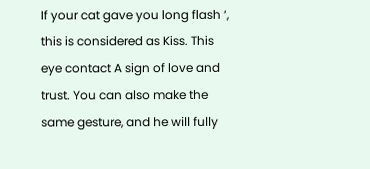If your cat gave you long flash ‘, this is considered as Kiss. This eye contact A sign of love and trust. You can also make the same gesture, and he will fully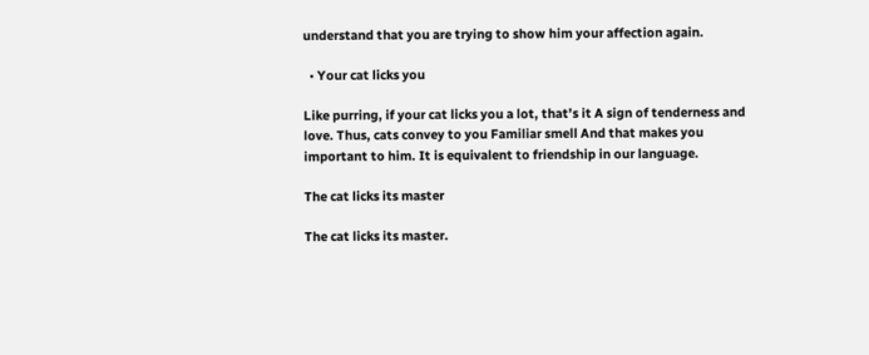understand that you are trying to show him your affection again.

  • Your cat licks you

Like purring, if your cat licks you a lot, that’s it A sign of tenderness and love. Thus, cats convey to you Familiar smell And that makes you important to him. It is equivalent to friendship in our language.

The cat licks its master

The cat licks its master.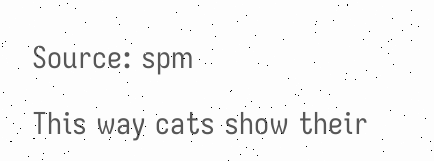Source: spm

This way cats show their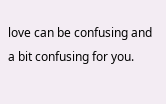love can be confusing and a bit confusing for you.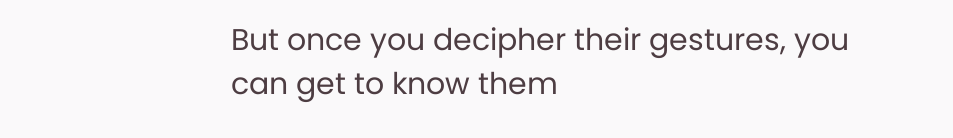But once you decipher their gestures, you can get to know them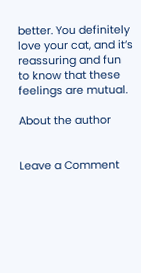better. You definitely love your cat, and it’s reassuring and fun to know that these feelings are mutual.

About the author


Leave a Comment